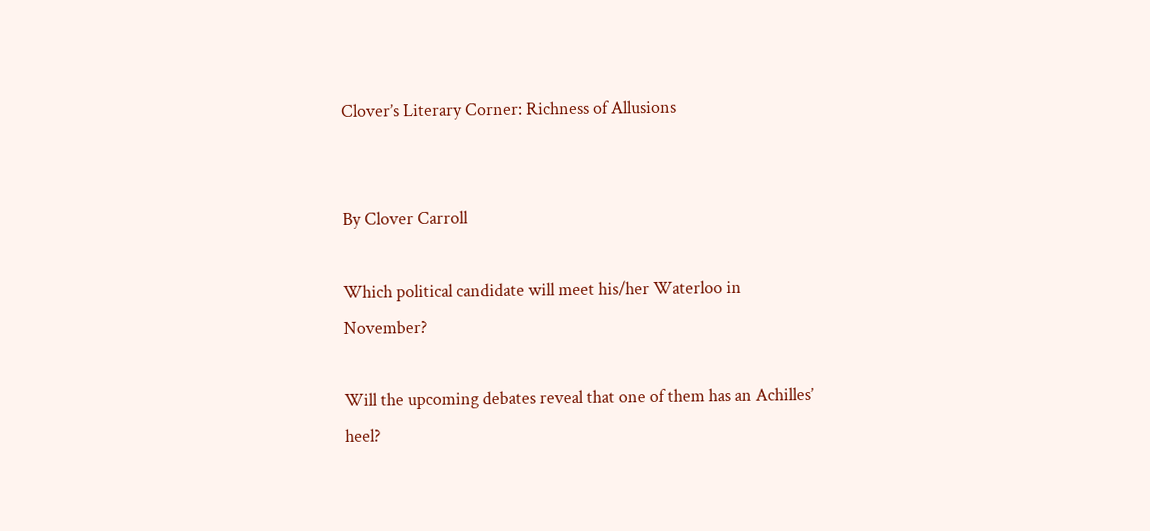Clover’s Literary Corner: Richness of Allusions


By Clover Carroll

Which political candidate will meet his/her Waterloo in November?

Will the upcoming debates reveal that one of them has an Achilles’ heel?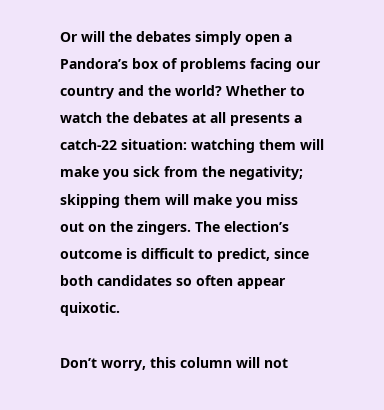Or will the debates simply open a Pandora’s box of problems facing our country and the world? Whether to watch the debates at all presents a catch-22 situation: watching them will make you sick from the negativity; skipping them will make you miss out on the zingers. The election’s outcome is difficult to predict, since both candidates so often appear quixotic.

Don’t worry, this column will not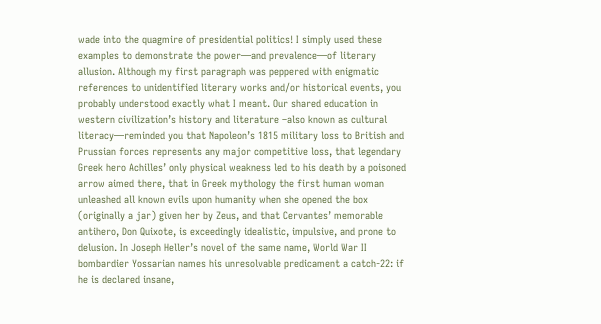wade into the quagmire of presidential politics! I simply used these examples to demonstrate the power—and prevalence—of literary allusion. Although my first paragraph was peppered with enigmatic references to unidentified literary works and/or historical events, you probably understood exactly what I meant. Our shared education in western civilization’s history and literature –also known as cultural literacy—reminded you that Napoleon’s 1815 military loss to British and Prussian forces represents any major competitive loss, that legendary Greek hero Achilles’ only physical weakness led to his death by a poisoned arrow aimed there, that in Greek mythology the first human woman unleashed all known evils upon humanity when she opened the box (originally a jar) given her by Zeus, and that Cervantes’ memorable antihero, Don Quixote, is exceedingly idealistic, impulsive, and prone to delusion. In Joseph Heller’s novel of the same name, World War II bombardier Yossarian names his unresolvable predicament a catch-22: if he is declared insane,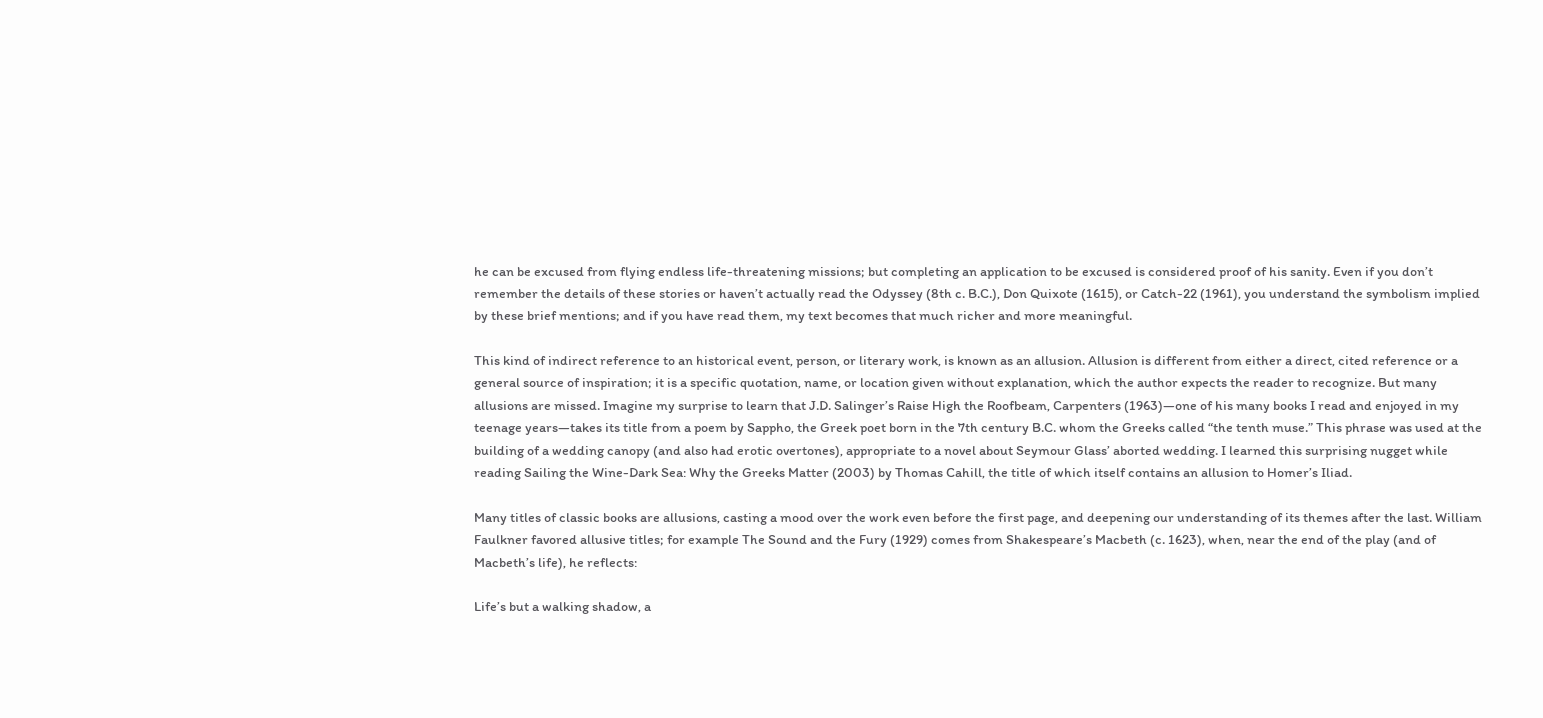he can be excused from flying endless life-threatening missions; but completing an application to be excused is considered proof of his sanity. Even if you don’t remember the details of these stories or haven’t actually read the Odyssey (8th c. B.C.), Don Quixote (1615), or Catch-22 (1961), you understand the symbolism implied by these brief mentions; and if you have read them, my text becomes that much richer and more meaningful.

This kind of indirect reference to an historical event, person, or literary work, is known as an allusion. Allusion is different from either a direct, cited reference or a general source of inspiration; it is a specific quotation, name, or location given without explanation, which the author expects the reader to recognize. But many allusions are missed. Imagine my surprise to learn that J.D. Salinger’s Raise High the Roofbeam, Carpenters (1963)—one of his many books I read and enjoyed in my teenage years—takes its title from a poem by Sappho, the Greek poet born in the 7th century B.C. whom the Greeks called “the tenth muse.” This phrase was used at the building of a wedding canopy (and also had erotic overtones), appropriate to a novel about Seymour Glass’ aborted wedding. I learned this surprising nugget while reading Sailing the Wine-Dark Sea: Why the Greeks Matter (2003) by Thomas Cahill, the title of which itself contains an allusion to Homer’s Iliad.

Many titles of classic books are allusions, casting a mood over the work even before the first page, and deepening our understanding of its themes after the last. William Faulkner favored allusive titles; for example The Sound and the Fury (1929) comes from Shakespeare’s Macbeth (c. 1623), when, near the end of the play (and of Macbeth’s life), he reflects:

Life’s but a walking shadow, a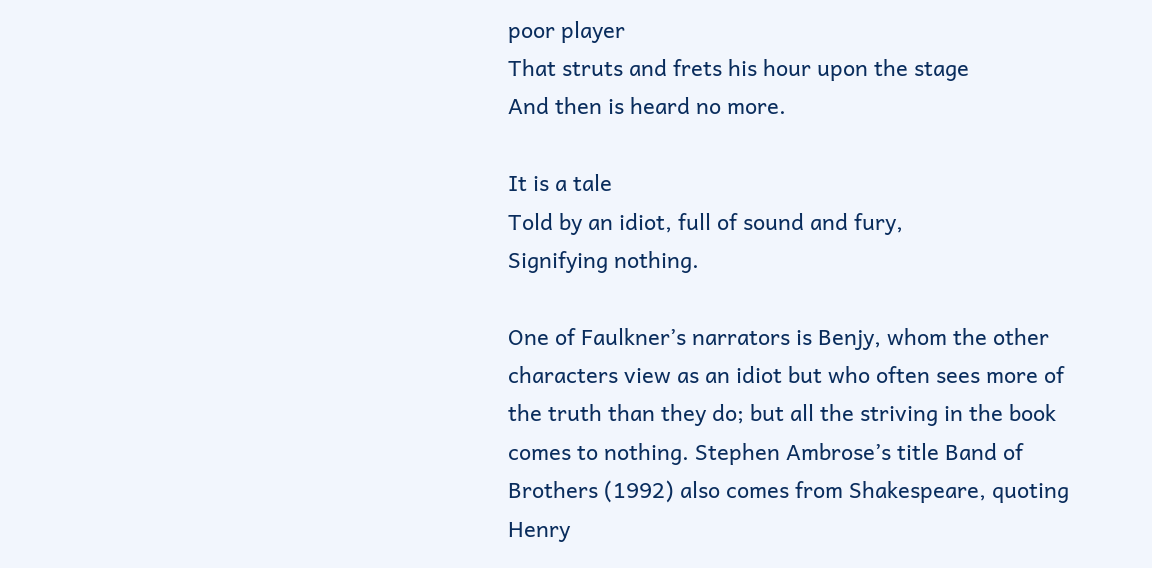poor player
That struts and frets his hour upon the stage
And then is heard no more.

It is a tale
Told by an idiot, full of sound and fury,
Signifying nothing.

One of Faulkner’s narrators is Benjy, whom the other characters view as an idiot but who often sees more of the truth than they do; but all the striving in the book comes to nothing. Stephen Ambrose’s title Band of Brothers (1992) also comes from Shakespeare, quoting Henry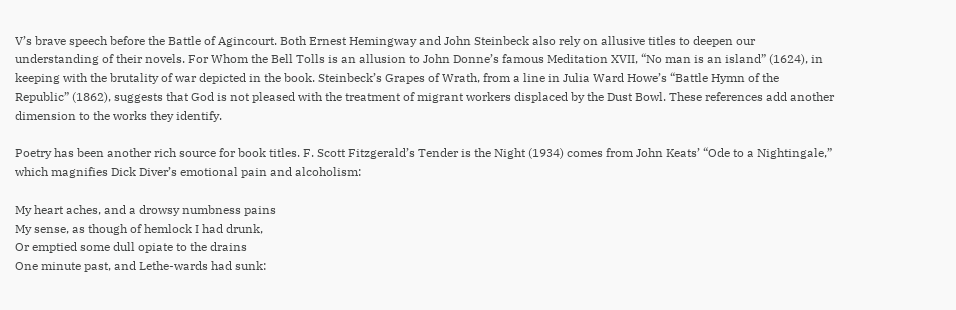V’s brave speech before the Battle of Agincourt. Both Ernest Hemingway and John Steinbeck also rely on allusive titles to deepen our understanding of their novels. For Whom the Bell Tolls is an allusion to John Donne’s famous Meditation XVII, “No man is an island” (1624), in keeping with the brutality of war depicted in the book. Steinbeck’s Grapes of Wrath, from a line in Julia Ward Howe’s “Battle Hymn of the Republic” (1862), suggests that God is not pleased with the treatment of migrant workers displaced by the Dust Bowl. These references add another dimension to the works they identify.

Poetry has been another rich source for book titles. F. Scott Fitzgerald’s Tender is the Night (1934) comes from John Keats’ “Ode to a Nightingale,” which magnifies Dick Diver’s emotional pain and alcoholism:

My heart aches, and a drowsy numbness pains
My sense, as though of hemlock I had drunk,
Or emptied some dull opiate to the drains
One minute past, and Lethe-wards had sunk: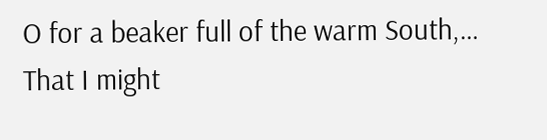O for a beaker full of the warm South,…
That I might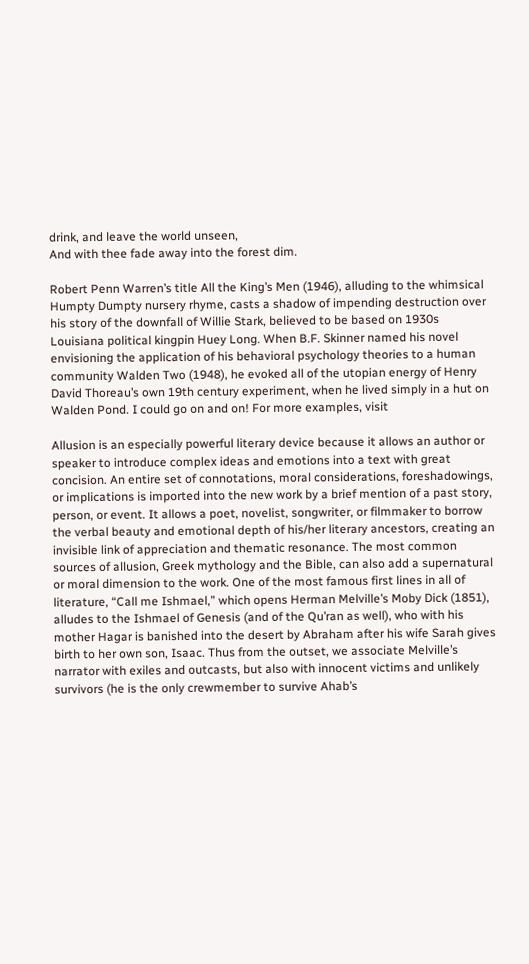drink, and leave the world unseen,
And with thee fade away into the forest dim.

Robert Penn Warren’s title All the King’s Men (1946), alluding to the whimsical Humpty Dumpty nursery rhyme, casts a shadow of impending destruction over his story of the downfall of Willie Stark, believed to be based on 1930s Louisiana political kingpin Huey Long. When B.F. Skinner named his novel envisioning the application of his behavioral psychology theories to a human community Walden Two (1948), he evoked all of the utopian energy of Henry David Thoreau’s own 19th century experiment, when he lived simply in a hut on Walden Pond. I could go on and on! For more examples, visit

Allusion is an especially powerful literary device because it allows an author or speaker to introduce complex ideas and emotions into a text with great concision. An entire set of connotations, moral considerations, foreshadowings, or implications is imported into the new work by a brief mention of a past story, person, or event. It allows a poet, novelist, songwriter, or filmmaker to borrow the verbal beauty and emotional depth of his/her literary ancestors, creating an invisible link of appreciation and thematic resonance. The most common sources of allusion, Greek mythology and the Bible, can also add a supernatural or moral dimension to the work. One of the most famous first lines in all of literature, “Call me Ishmael,” which opens Herman Melville’s Moby Dick (1851), alludes to the Ishmael of Genesis (and of the Qu’ran as well), who with his mother Hagar is banished into the desert by Abraham after his wife Sarah gives birth to her own son, Isaac. Thus from the outset, we associate Melville’s narrator with exiles and outcasts, but also with innocent victims and unlikely survivors (he is the only crewmember to survive Ahab’s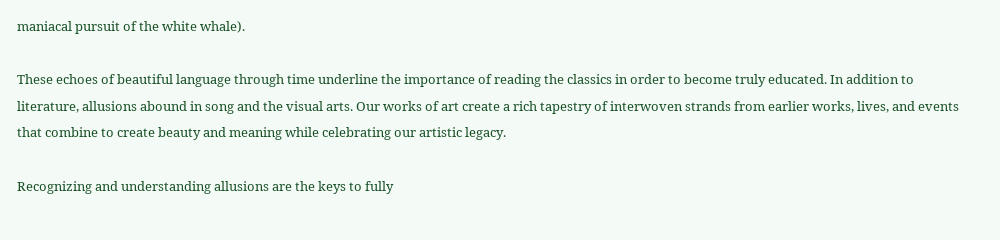maniacal pursuit of the white whale).

These echoes of beautiful language through time underline the importance of reading the classics in order to become truly educated. In addition to literature, allusions abound in song and the visual arts. Our works of art create a rich tapestry of interwoven strands from earlier works, lives, and events that combine to create beauty and meaning while celebrating our artistic legacy.

Recognizing and understanding allusions are the keys to fully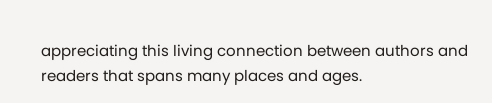appreciating this living connection between authors and readers that spans many places and ages.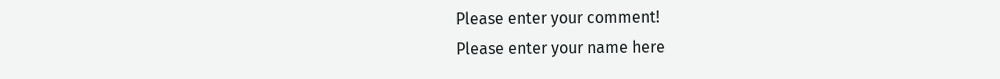Please enter your comment!
Please enter your name here